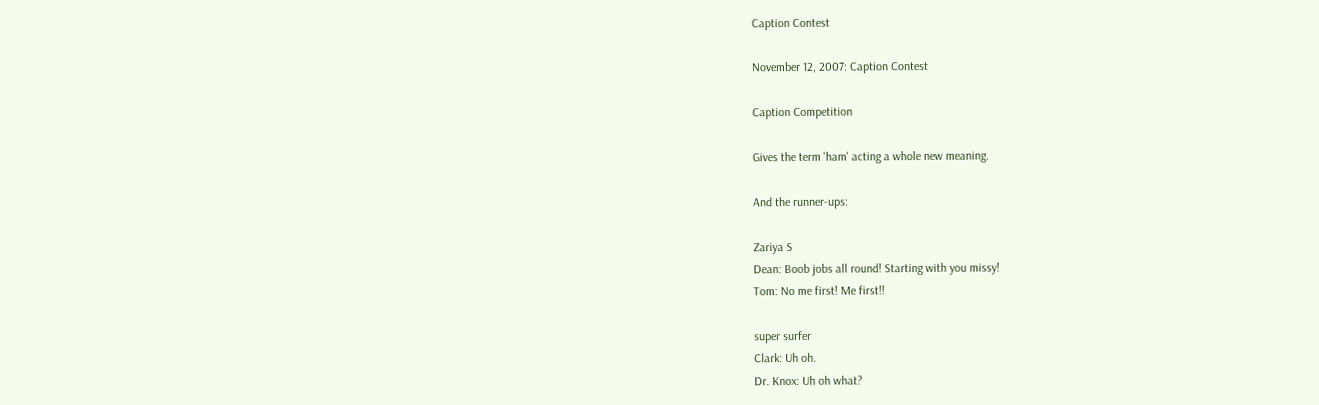Caption Contest

November 12, 2007: Caption Contest

Caption Competition

Gives the term 'ham' acting a whole new meaning.

And the runner-ups:

Zariya S
Dean: Boob jobs all round! Starting with you missy!
Tom: No me first! Me first!!

super surfer
Clark: Uh oh.
Dr. Knox: Uh oh what?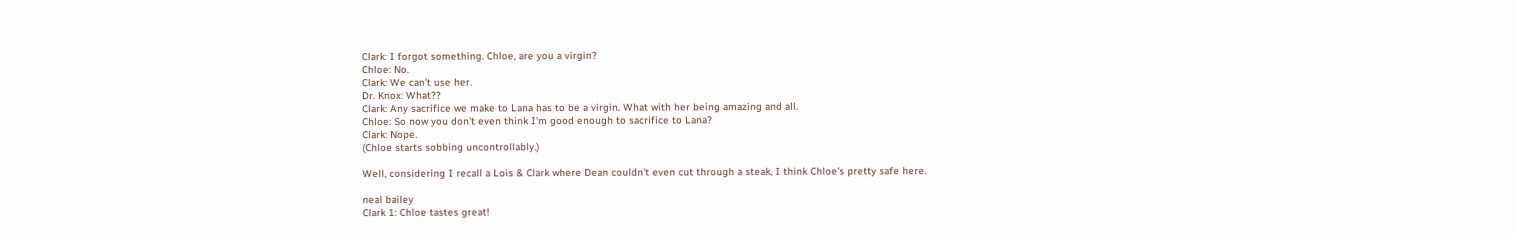Clark: I forgot something. Chloe, are you a virgin?
Chloe: No.
Clark: We can't use her.
Dr. Knox: What??
Clark: Any sacrifice we make to Lana has to be a virgin. What with her being amazing and all.
Chloe: So now you don't even think I'm good enough to sacrifice to Lana?
Clark: Nope.
(Chloe starts sobbing uncontrollably.)

Well, considering I recall a Lois & Clark where Dean couldn't even cut through a steak, I think Chloe's pretty safe here.

neal bailey
Clark 1: Chloe tastes great!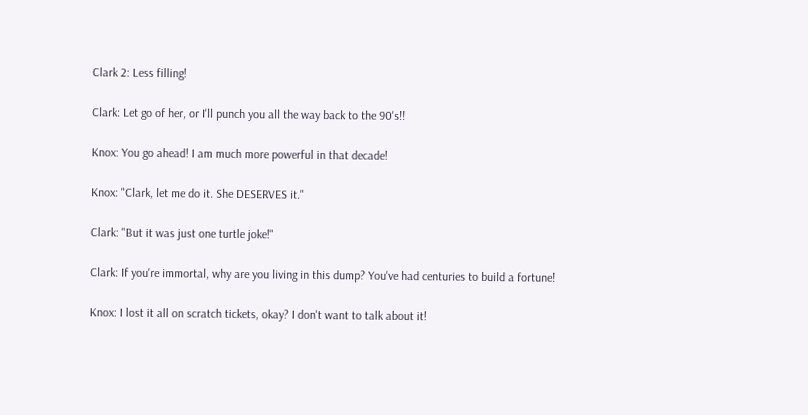Clark 2: Less filling!

Clark: Let go of her, or I'll punch you all the way back to the 90's!!

Knox: You go ahead! I am much more powerful in that decade!

Knox: "Clark, let me do it. She DESERVES it."

Clark: "But it was just one turtle joke!"

Clark: If you're immortal, why are you living in this dump? You've had centuries to build a fortune!

Knox: I lost it all on scratch tickets, okay? I don't want to talk about it!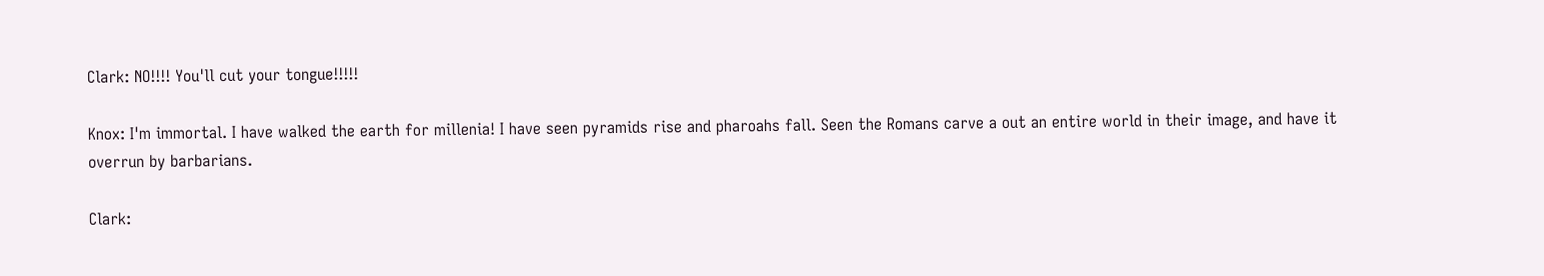Clark: NO!!!! You'll cut your tongue!!!!!

Knox: I'm immortal. I have walked the earth for millenia! I have seen pyramids rise and pharoahs fall. Seen the Romans carve a out an entire world in their image, and have it overrun by barbarians.

Clark: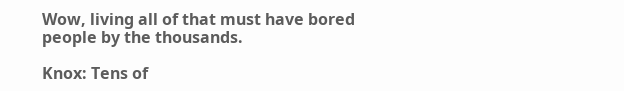Wow, living all of that must have bored people by the thousands.

Knox: Tens of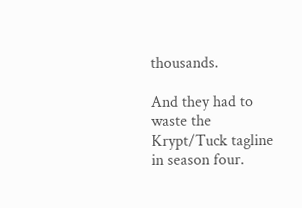thousands.

And they had to waste the Krypt/Tuck tagline in season four.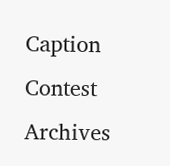Caption Contest Archives